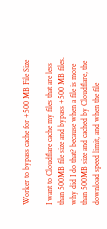Worker to bypass cache for +500 MB File Size

I want to Cloudflare cache my files that are less than 500MB file size and bypass +500 MB files.
why did I do that? because when a file is more than 500MB size and cached by Cloudflare, the download speed limit, and when the file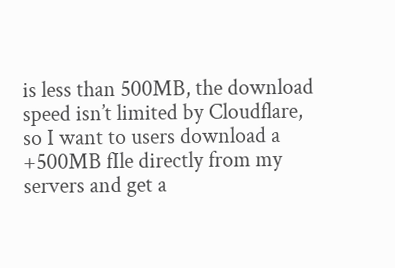is less than 500MB, the download speed isn’t limited by Cloudflare, so I want to users download a +500MB fIle directly from my servers and get a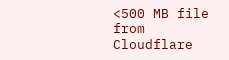<500 MB file from Cloudflare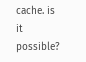cache. is it possible?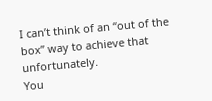I can’t think of an “out of the box” way to achieve that unfortunately.
You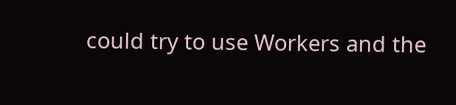could try to use Workers and the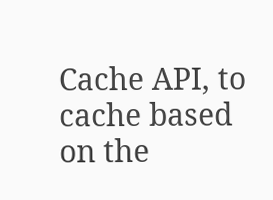Cache API, to cache based on the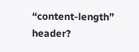“content-length” header?